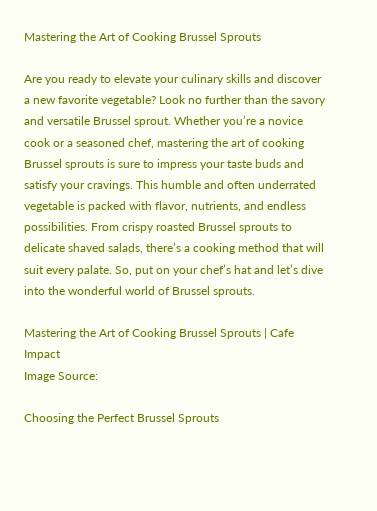Mastering the Art of Cooking Brussel Sprouts

Are you ready to elevate your culinary skills and discover a new favorite vegetable? Look no further than the savory and versatile Brussel sprout. Whether you’re a novice cook or a seasoned chef, mastering the art of cooking Brussel sprouts is sure to impress your taste buds and satisfy your cravings. This humble and often underrated vegetable is packed with flavor, nutrients, and endless possibilities. From crispy roasted Brussel sprouts to delicate shaved salads, there’s a cooking method that will suit every palate. So, put on your chef’s hat and let’s dive into the wonderful world of Brussel sprouts.

Mastering the Art of Cooking Brussel Sprouts | Cafe Impact
Image Source:

Choosing the Perfect Brussel Sprouts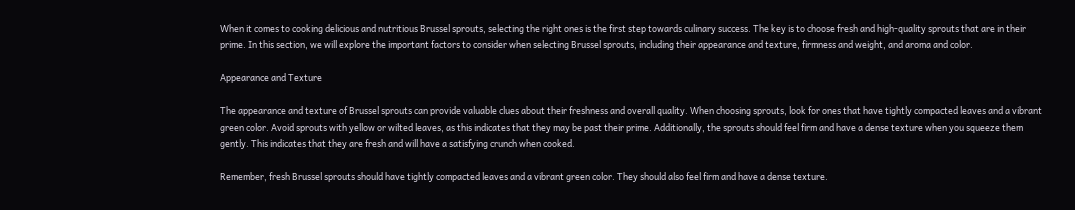When it comes to cooking delicious and nutritious Brussel sprouts, selecting the right ones is the first step towards culinary success. The key is to choose fresh and high-quality sprouts that are in their prime. In this section, we will explore the important factors to consider when selecting Brussel sprouts, including their appearance and texture, firmness and weight, and aroma and color.

Appearance and Texture

The appearance and texture of Brussel sprouts can provide valuable clues about their freshness and overall quality. When choosing sprouts, look for ones that have tightly compacted leaves and a vibrant green color. Avoid sprouts with yellow or wilted leaves, as this indicates that they may be past their prime. Additionally, the sprouts should feel firm and have a dense texture when you squeeze them gently. This indicates that they are fresh and will have a satisfying crunch when cooked.

Remember, fresh Brussel sprouts should have tightly compacted leaves and a vibrant green color. They should also feel firm and have a dense texture.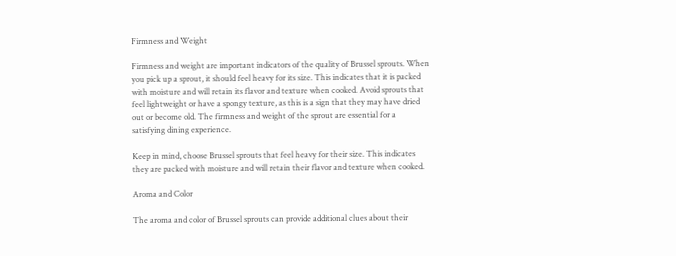Firmness and Weight

Firmness and weight are important indicators of the quality of Brussel sprouts. When you pick up a sprout, it should feel heavy for its size. This indicates that it is packed with moisture and will retain its flavor and texture when cooked. Avoid sprouts that feel lightweight or have a spongy texture, as this is a sign that they may have dried out or become old. The firmness and weight of the sprout are essential for a satisfying dining experience.

Keep in mind, choose Brussel sprouts that feel heavy for their size. This indicates they are packed with moisture and will retain their flavor and texture when cooked.

Aroma and Color

The aroma and color of Brussel sprouts can provide additional clues about their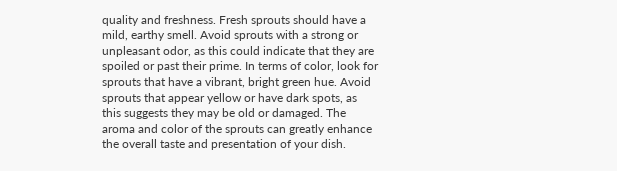quality and freshness. Fresh sprouts should have a mild, earthy smell. Avoid sprouts with a strong or unpleasant odor, as this could indicate that they are spoiled or past their prime. In terms of color, look for sprouts that have a vibrant, bright green hue. Avoid sprouts that appear yellow or have dark spots, as this suggests they may be old or damaged. The aroma and color of the sprouts can greatly enhance the overall taste and presentation of your dish.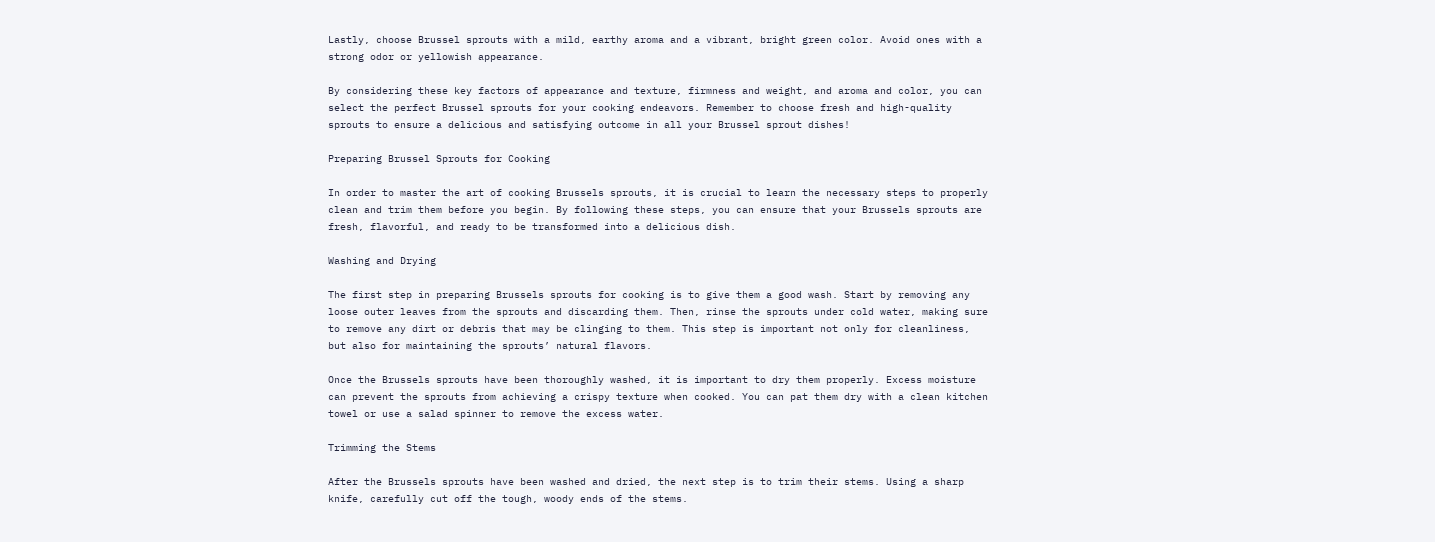Lastly, choose Brussel sprouts with a mild, earthy aroma and a vibrant, bright green color. Avoid ones with a strong odor or yellowish appearance.

By considering these key factors of appearance and texture, firmness and weight, and aroma and color, you can select the perfect Brussel sprouts for your cooking endeavors. Remember to choose fresh and high-quality sprouts to ensure a delicious and satisfying outcome in all your Brussel sprout dishes!

Preparing Brussel Sprouts for Cooking

In order to master the art of cooking Brussels sprouts, it is crucial to learn the necessary steps to properly clean and trim them before you begin. By following these steps, you can ensure that your Brussels sprouts are fresh, flavorful, and ready to be transformed into a delicious dish.

Washing and Drying

The first step in preparing Brussels sprouts for cooking is to give them a good wash. Start by removing any loose outer leaves from the sprouts and discarding them. Then, rinse the sprouts under cold water, making sure to remove any dirt or debris that may be clinging to them. This step is important not only for cleanliness, but also for maintaining the sprouts’ natural flavors.

Once the Brussels sprouts have been thoroughly washed, it is important to dry them properly. Excess moisture can prevent the sprouts from achieving a crispy texture when cooked. You can pat them dry with a clean kitchen towel or use a salad spinner to remove the excess water.

Trimming the Stems

After the Brussels sprouts have been washed and dried, the next step is to trim their stems. Using a sharp knife, carefully cut off the tough, woody ends of the stems.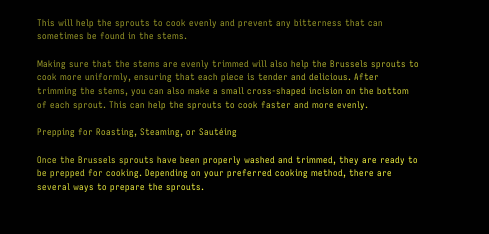This will help the sprouts to cook evenly and prevent any bitterness that can sometimes be found in the stems.

Making sure that the stems are evenly trimmed will also help the Brussels sprouts to cook more uniformly, ensuring that each piece is tender and delicious. After trimming the stems, you can also make a small cross-shaped incision on the bottom of each sprout. This can help the sprouts to cook faster and more evenly.

Prepping for Roasting, Steaming, or Sautéing

Once the Brussels sprouts have been properly washed and trimmed, they are ready to be prepped for cooking. Depending on your preferred cooking method, there are several ways to prepare the sprouts.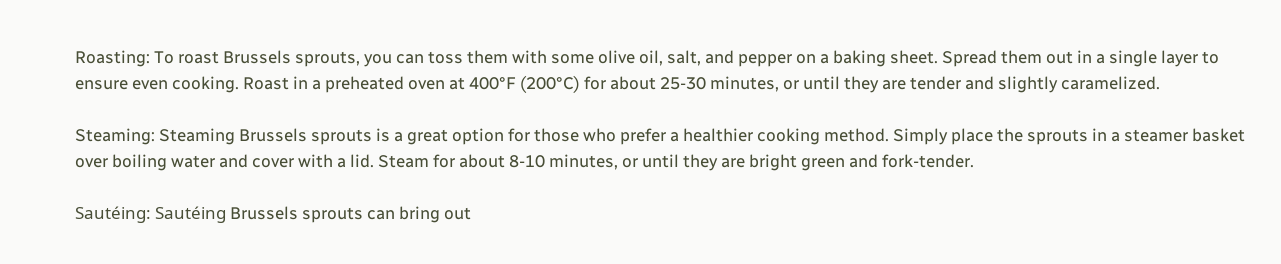Roasting: To roast Brussels sprouts, you can toss them with some olive oil, salt, and pepper on a baking sheet. Spread them out in a single layer to ensure even cooking. Roast in a preheated oven at 400°F (200°C) for about 25-30 minutes, or until they are tender and slightly caramelized.

Steaming: Steaming Brussels sprouts is a great option for those who prefer a healthier cooking method. Simply place the sprouts in a steamer basket over boiling water and cover with a lid. Steam for about 8-10 minutes, or until they are bright green and fork-tender.

Sautéing: Sautéing Brussels sprouts can bring out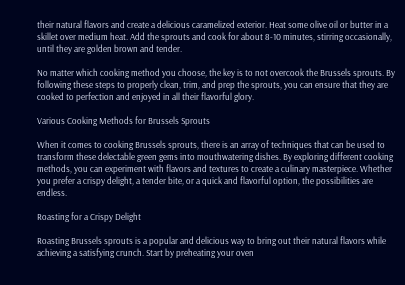their natural flavors and create a delicious caramelized exterior. Heat some olive oil or butter in a skillet over medium heat. Add the sprouts and cook for about 8-10 minutes, stirring occasionally, until they are golden brown and tender.

No matter which cooking method you choose, the key is to not overcook the Brussels sprouts. By following these steps to properly clean, trim, and prep the sprouts, you can ensure that they are cooked to perfection and enjoyed in all their flavorful glory.

Various Cooking Methods for Brussels Sprouts

When it comes to cooking Brussels sprouts, there is an array of techniques that can be used to transform these delectable green gems into mouthwatering dishes. By exploring different cooking methods, you can experiment with flavors and textures to create a culinary masterpiece. Whether you prefer a crispy delight, a tender bite, or a quick and flavorful option, the possibilities are endless.

Roasting for a Crispy Delight

Roasting Brussels sprouts is a popular and delicious way to bring out their natural flavors while achieving a satisfying crunch. Start by preheating your oven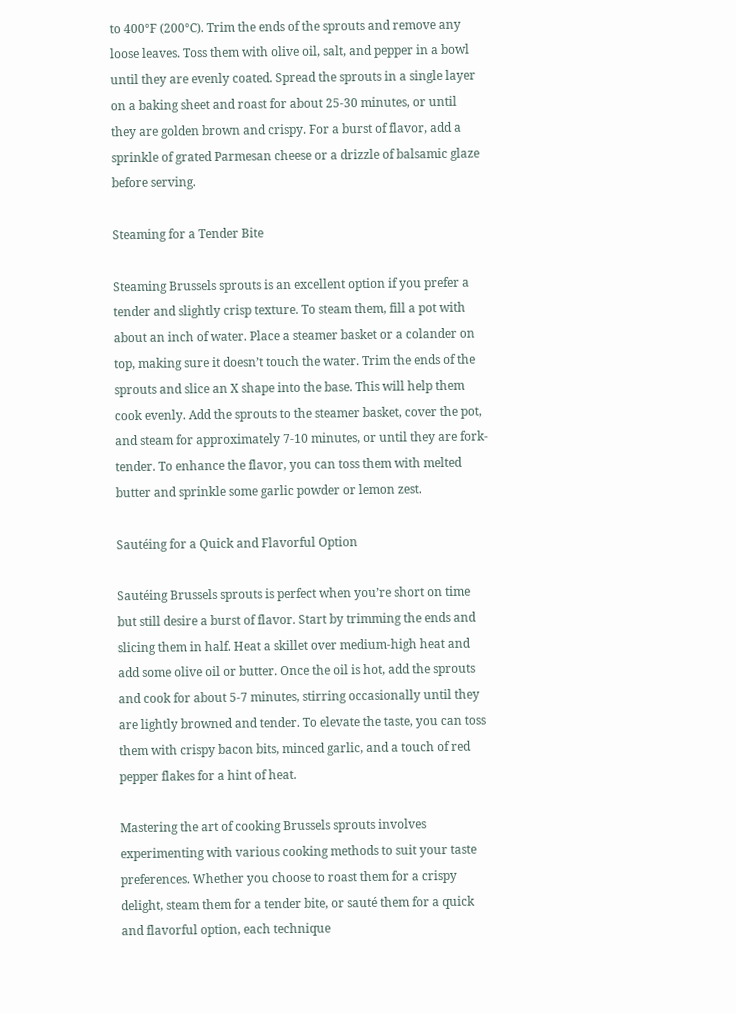to 400°F (200°C). Trim the ends of the sprouts and remove any loose leaves. Toss them with olive oil, salt, and pepper in a bowl until they are evenly coated. Spread the sprouts in a single layer on a baking sheet and roast for about 25-30 minutes, or until they are golden brown and crispy. For a burst of flavor, add a sprinkle of grated Parmesan cheese or a drizzle of balsamic glaze before serving.

Steaming for a Tender Bite

Steaming Brussels sprouts is an excellent option if you prefer a tender and slightly crisp texture. To steam them, fill a pot with about an inch of water. Place a steamer basket or a colander on top, making sure it doesn’t touch the water. Trim the ends of the sprouts and slice an X shape into the base. This will help them cook evenly. Add the sprouts to the steamer basket, cover the pot, and steam for approximately 7-10 minutes, or until they are fork-tender. To enhance the flavor, you can toss them with melted butter and sprinkle some garlic powder or lemon zest.

Sautéing for a Quick and Flavorful Option

Sautéing Brussels sprouts is perfect when you’re short on time but still desire a burst of flavor. Start by trimming the ends and slicing them in half. Heat a skillet over medium-high heat and add some olive oil or butter. Once the oil is hot, add the sprouts and cook for about 5-7 minutes, stirring occasionally until they are lightly browned and tender. To elevate the taste, you can toss them with crispy bacon bits, minced garlic, and a touch of red pepper flakes for a hint of heat.

Mastering the art of cooking Brussels sprouts involves experimenting with various cooking methods to suit your taste preferences. Whether you choose to roast them for a crispy delight, steam them for a tender bite, or sauté them for a quick and flavorful option, each technique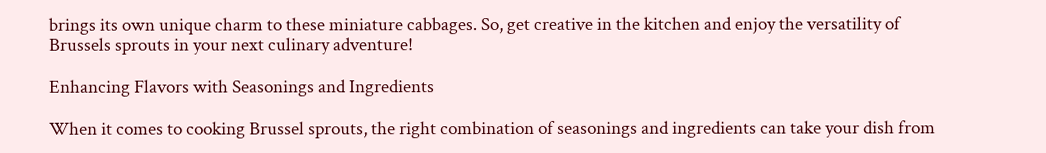brings its own unique charm to these miniature cabbages. So, get creative in the kitchen and enjoy the versatility of Brussels sprouts in your next culinary adventure!

Enhancing Flavors with Seasonings and Ingredients

When it comes to cooking Brussel sprouts, the right combination of seasonings and ingredients can take your dish from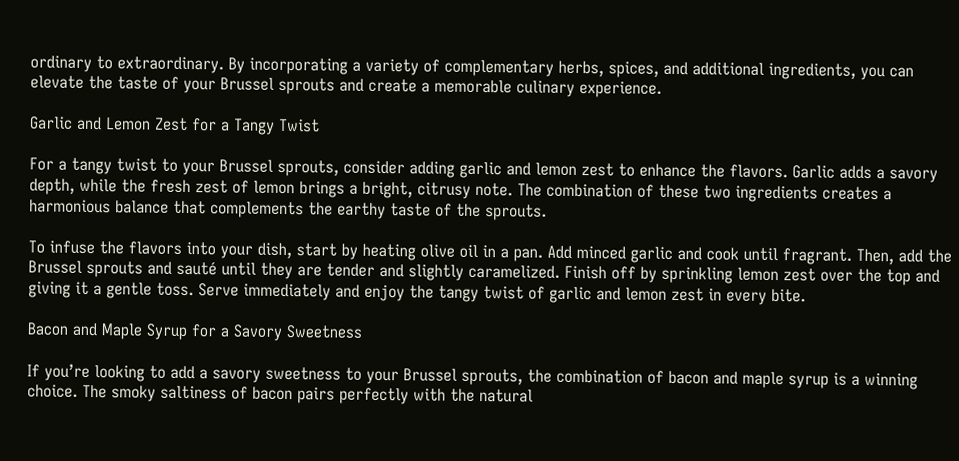ordinary to extraordinary. By incorporating a variety of complementary herbs, spices, and additional ingredients, you can elevate the taste of your Brussel sprouts and create a memorable culinary experience.

Garlic and Lemon Zest for a Tangy Twist

For a tangy twist to your Brussel sprouts, consider adding garlic and lemon zest to enhance the flavors. Garlic adds a savory depth, while the fresh zest of lemon brings a bright, citrusy note. The combination of these two ingredients creates a harmonious balance that complements the earthy taste of the sprouts.

To infuse the flavors into your dish, start by heating olive oil in a pan. Add minced garlic and cook until fragrant. Then, add the Brussel sprouts and sauté until they are tender and slightly caramelized. Finish off by sprinkling lemon zest over the top and giving it a gentle toss. Serve immediately and enjoy the tangy twist of garlic and lemon zest in every bite.

Bacon and Maple Syrup for a Savory Sweetness

If you’re looking to add a savory sweetness to your Brussel sprouts, the combination of bacon and maple syrup is a winning choice. The smoky saltiness of bacon pairs perfectly with the natural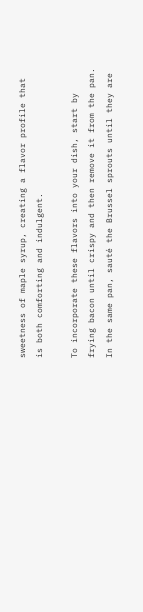sweetness of maple syrup, creating a flavor profile that is both comforting and indulgent.

To incorporate these flavors into your dish, start by frying bacon until crispy and then remove it from the pan. In the same pan, sauté the Brussel sprouts until they are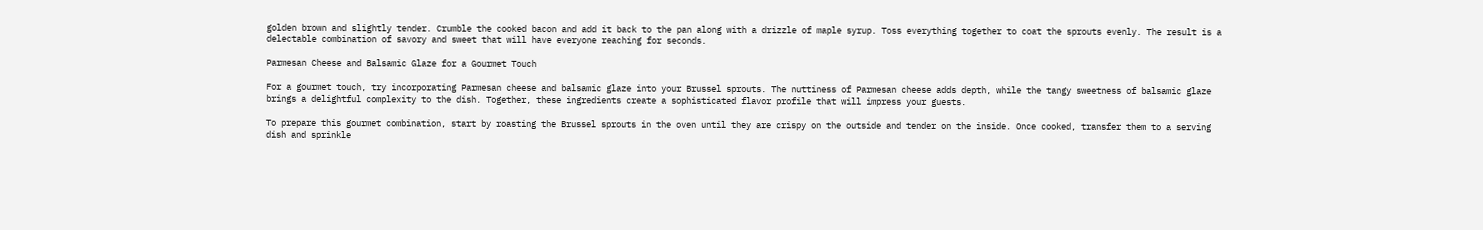golden brown and slightly tender. Crumble the cooked bacon and add it back to the pan along with a drizzle of maple syrup. Toss everything together to coat the sprouts evenly. The result is a delectable combination of savory and sweet that will have everyone reaching for seconds.

Parmesan Cheese and Balsamic Glaze for a Gourmet Touch

For a gourmet touch, try incorporating Parmesan cheese and balsamic glaze into your Brussel sprouts. The nuttiness of Parmesan cheese adds depth, while the tangy sweetness of balsamic glaze brings a delightful complexity to the dish. Together, these ingredients create a sophisticated flavor profile that will impress your guests.

To prepare this gourmet combination, start by roasting the Brussel sprouts in the oven until they are crispy on the outside and tender on the inside. Once cooked, transfer them to a serving dish and sprinkle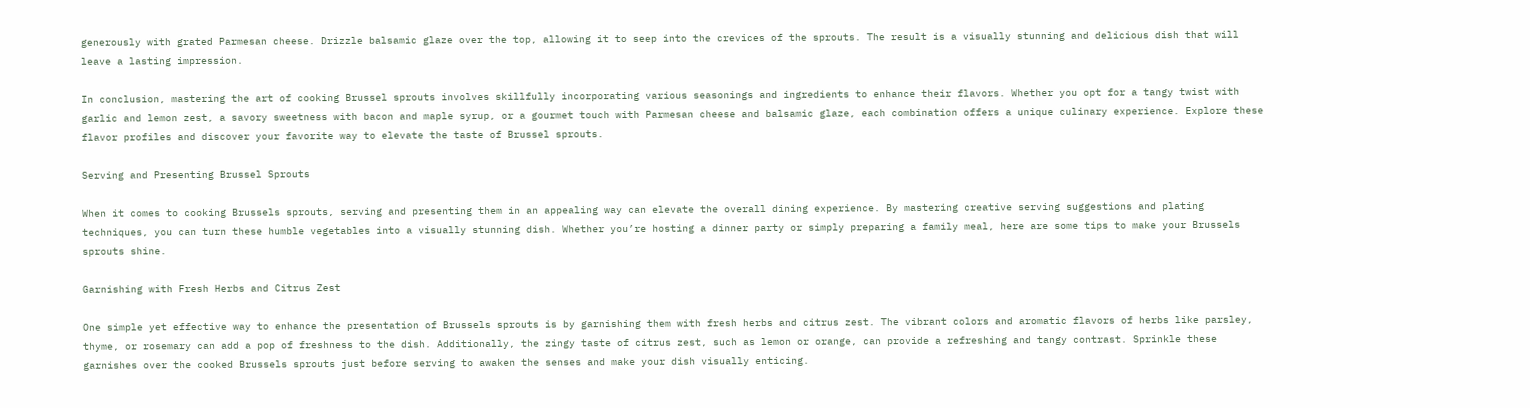generously with grated Parmesan cheese. Drizzle balsamic glaze over the top, allowing it to seep into the crevices of the sprouts. The result is a visually stunning and delicious dish that will leave a lasting impression.

In conclusion, mastering the art of cooking Brussel sprouts involves skillfully incorporating various seasonings and ingredients to enhance their flavors. Whether you opt for a tangy twist with garlic and lemon zest, a savory sweetness with bacon and maple syrup, or a gourmet touch with Parmesan cheese and balsamic glaze, each combination offers a unique culinary experience. Explore these flavor profiles and discover your favorite way to elevate the taste of Brussel sprouts.

Serving and Presenting Brussel Sprouts

When it comes to cooking Brussels sprouts, serving and presenting them in an appealing way can elevate the overall dining experience. By mastering creative serving suggestions and plating techniques, you can turn these humble vegetables into a visually stunning dish. Whether you’re hosting a dinner party or simply preparing a family meal, here are some tips to make your Brussels sprouts shine.

Garnishing with Fresh Herbs and Citrus Zest

One simple yet effective way to enhance the presentation of Brussels sprouts is by garnishing them with fresh herbs and citrus zest. The vibrant colors and aromatic flavors of herbs like parsley, thyme, or rosemary can add a pop of freshness to the dish. Additionally, the zingy taste of citrus zest, such as lemon or orange, can provide a refreshing and tangy contrast. Sprinkle these garnishes over the cooked Brussels sprouts just before serving to awaken the senses and make your dish visually enticing.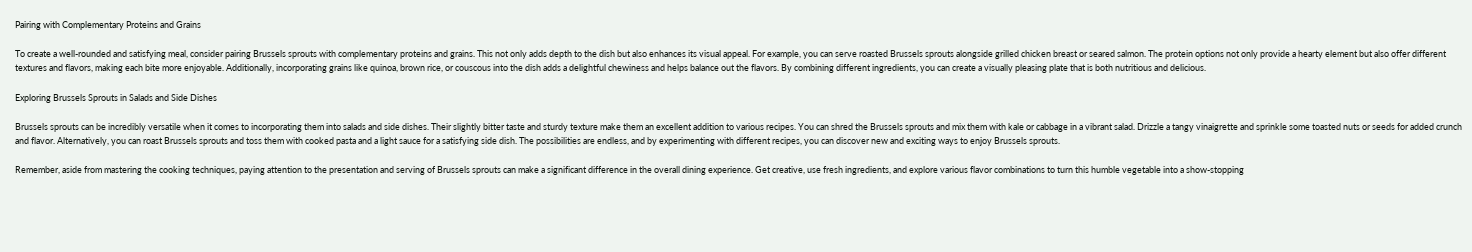Pairing with Complementary Proteins and Grains

To create a well-rounded and satisfying meal, consider pairing Brussels sprouts with complementary proteins and grains. This not only adds depth to the dish but also enhances its visual appeal. For example, you can serve roasted Brussels sprouts alongside grilled chicken breast or seared salmon. The protein options not only provide a hearty element but also offer different textures and flavors, making each bite more enjoyable. Additionally, incorporating grains like quinoa, brown rice, or couscous into the dish adds a delightful chewiness and helps balance out the flavors. By combining different ingredients, you can create a visually pleasing plate that is both nutritious and delicious.

Exploring Brussels Sprouts in Salads and Side Dishes

Brussels sprouts can be incredibly versatile when it comes to incorporating them into salads and side dishes. Their slightly bitter taste and sturdy texture make them an excellent addition to various recipes. You can shred the Brussels sprouts and mix them with kale or cabbage in a vibrant salad. Drizzle a tangy vinaigrette and sprinkle some toasted nuts or seeds for added crunch and flavor. Alternatively, you can roast Brussels sprouts and toss them with cooked pasta and a light sauce for a satisfying side dish. The possibilities are endless, and by experimenting with different recipes, you can discover new and exciting ways to enjoy Brussels sprouts.

Remember, aside from mastering the cooking techniques, paying attention to the presentation and serving of Brussels sprouts can make a significant difference in the overall dining experience. Get creative, use fresh ingredients, and explore various flavor combinations to turn this humble vegetable into a show-stopping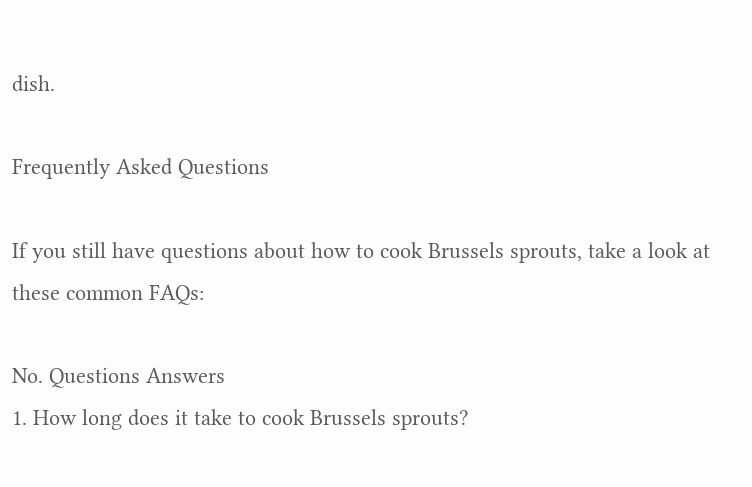dish.

Frequently Asked Questions

If you still have questions about how to cook Brussels sprouts, take a look at these common FAQs:

No. Questions Answers
1. How long does it take to cook Brussels sprouts?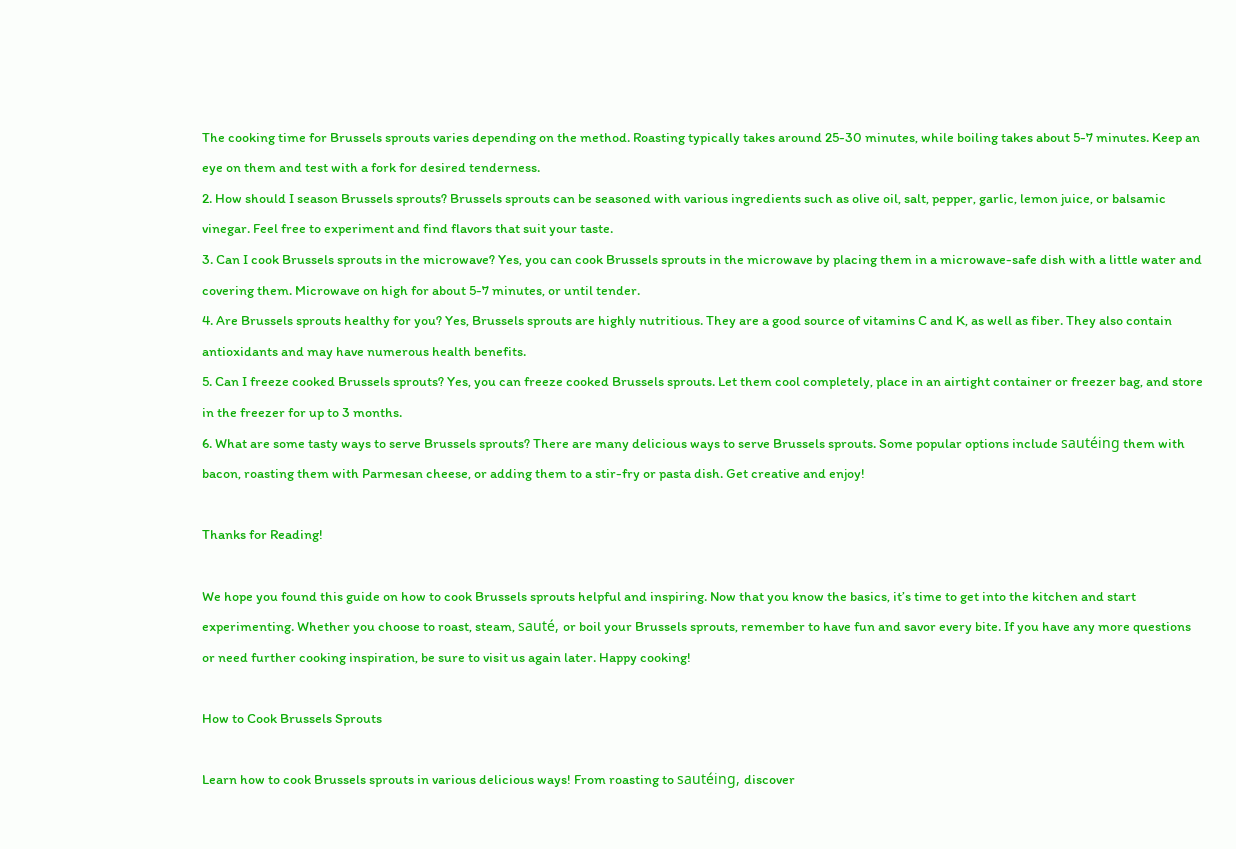The cooking time for Brussels sprouts varies depending on the method. Roasting typically takes around 25-30 minutes, while boiling takes about 5-7 minutes. Keep an eye on them and test with a fork for desired tenderness.
2. How should I season Brussels sprouts? Brussels sprouts can be seasoned with various ingredients such as olive oil, salt, pepper, garlic, lemon juice, or balsamic vinegar. Feel free to experiment and find flavors that suit your taste.
3. Can I cook Brussels sprouts in the microwave? Yes, you can cook Brussels sprouts in the microwave by placing them in a microwave-safe dish with a little water and covering them. Microwave on high for about 5-7 minutes, or until tender.
4. Are Brussels sprouts healthy for you? Yes, Brussels sprouts are highly nutritious. They are a good source of vitamins C and K, as well as fiber. They also contain antioxidants and may have numerous health benefits.
5. Can I freeze cooked Brussels sprouts? Yes, you can freeze cooked Brussels sprouts. Let them cool completely, place in an airtight container or freezer bag, and store in the freezer for up to 3 months.
6. What are some tasty ways to serve Brussels sprouts? There are many delicious ways to serve Brussels sprouts. Some popular options include sautéing them with bacon, roasting them with Parmesan cheese, or adding them to a stir-fry or pasta dish. Get creative and enjoy!

Thanks for Reading!

We hope you found this guide on how to cook Brussels sprouts helpful and inspiring. Now that you know the basics, it’s time to get into the kitchen and start experimenting. Whether you choose to roast, steam, sauté, or boil your Brussels sprouts, remember to have fun and savor every bite. If you have any more questions or need further cooking inspiration, be sure to visit us again later. Happy cooking!

How to Cook Brussels Sprouts

Learn how to cook Brussels sprouts in various delicious ways! From roasting to sautéing, discover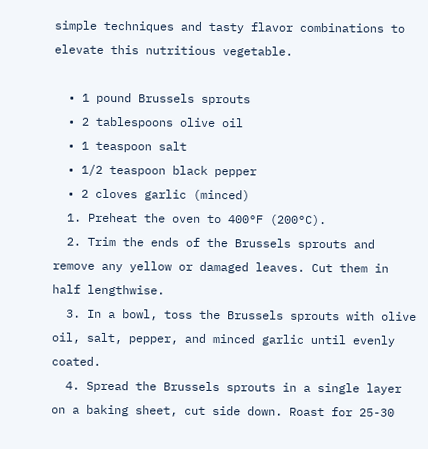simple techniques and tasty flavor combinations to elevate this nutritious vegetable.

  • 1 pound Brussels sprouts
  • 2 tablespoons olive oil
  • 1 teaspoon salt
  • 1/2 teaspoon black pepper
  • 2 cloves garlic (minced)
  1. Preheat the oven to 400°F (200°C).
  2. Trim the ends of the Brussels sprouts and remove any yellow or damaged leaves. Cut them in half lengthwise.
  3. In a bowl, toss the Brussels sprouts with olive oil, salt, pepper, and minced garlic until evenly coated.
  4. Spread the Brussels sprouts in a single layer on a baking sheet, cut side down. Roast for 25-30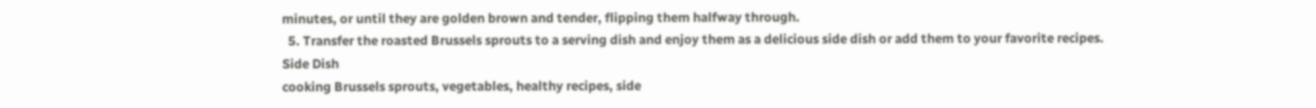minutes, or until they are golden brown and tender, flipping them halfway through.
  5. Transfer the roasted Brussels sprouts to a serving dish and enjoy them as a delicious side dish or add them to your favorite recipes.
Side Dish
cooking Brussels sprouts, vegetables, healthy recipes, side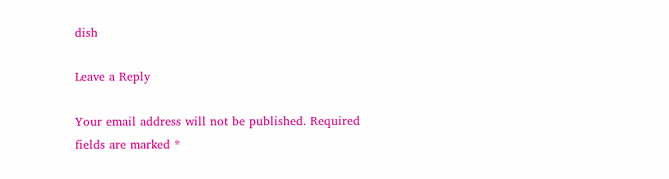dish

Leave a Reply

Your email address will not be published. Required fields are marked *